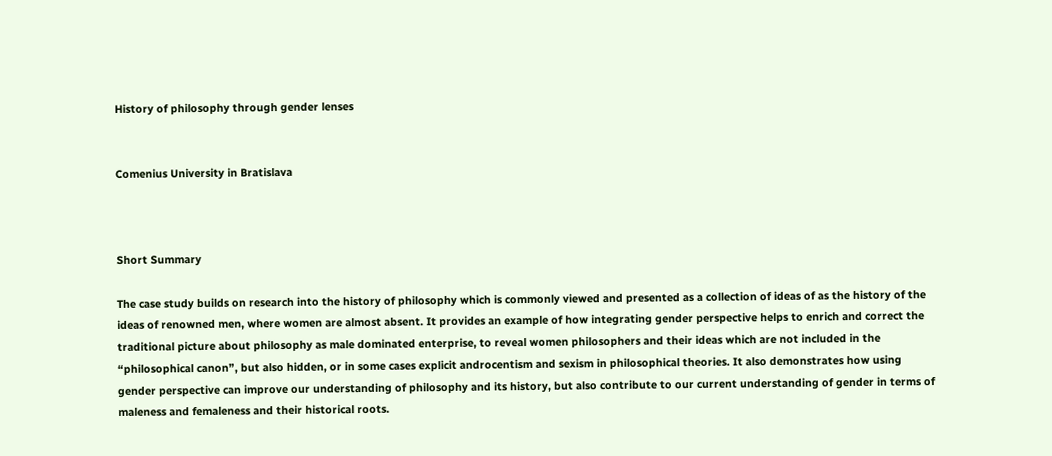History of philosophy through gender lenses


Comenius University in Bratislava



Short Summary

The case study builds on research into the history of philosophy which is commonly viewed and presented as a collection of ideas of as the history of the ideas of renowned men, where women are almost absent. It provides an example of how integrating gender perspective helps to enrich and correct the traditional picture about philosophy as male dominated enterprise, to reveal women philosophers and their ideas which are not included in the “philosophical canon”, but also hidden, or in some cases explicit androcentism and sexism in philosophical theories. It also demonstrates how using gender perspective can improve our understanding of philosophy and its history, but also contribute to our current understanding of gender in terms of maleness and femaleness and their historical roots.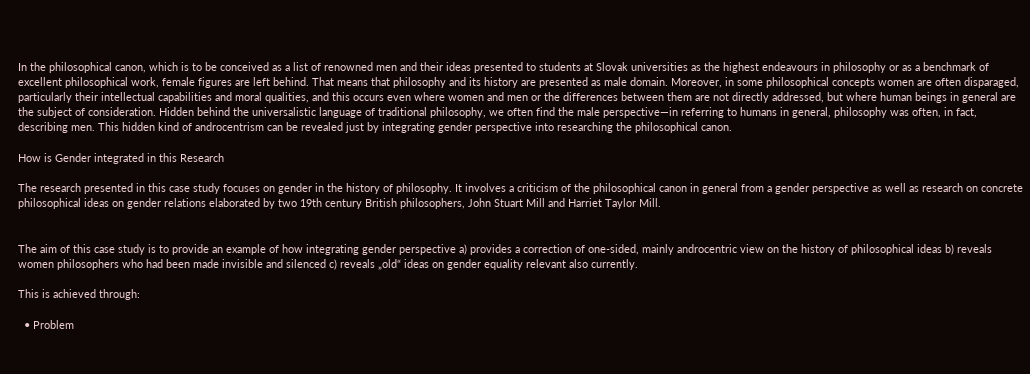In the philosophical canon, which is to be conceived as a list of renowned men and their ideas presented to students at Slovak universities as the highest endeavours in philosophy or as a benchmark of excellent philosophical work, female figures are left behind. That means that philosophy and its history are presented as male domain. Moreover, in some philosophical concepts women are often disparaged, particularly their intellectual capabilities and moral qualities, and this occurs even where women and men or the differences between them are not directly addressed, but where human beings in general are the subject of consideration. Hidden behind the universalistic language of traditional philosophy, we often find the male perspective—in referring to humans in general, philosophy was often, in fact, describing men. This hidden kind of androcentrism can be revealed just by integrating gender perspective into researching the philosophical canon.

How is Gender integrated in this Research

The research presented in this case study focuses on gender in the history of philosophy. It involves a criticism of the philosophical canon in general from a gender perspective as well as research on concrete philosophical ideas on gender relations elaborated by two 19th century British philosophers, John Stuart Mill and Harriet Taylor Mill.


The aim of this case study is to provide an example of how integrating gender perspective a) provides a correction of one-sided, mainly androcentric view on the history of philosophical ideas b) reveals women philosophers who had been made invisible and silenced c) reveals „old“ ideas on gender equality relevant also currently.

This is achieved through:

  • Problem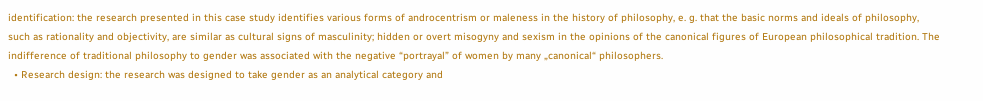identification: the research presented in this case study identifies various forms of androcentrism or maleness in the history of philosophy, e. g. that the basic norms and ideals of philosophy, such as rationality and objectivity, are similar as cultural signs of masculinity; hidden or overt misogyny and sexism in the opinions of the canonical figures of European philosophical tradition. The indifference of traditional philosophy to gender was associated with the negative “portrayal” of women by many „canonical“ philosophers.
  • Research design: the research was designed to take gender as an analytical category and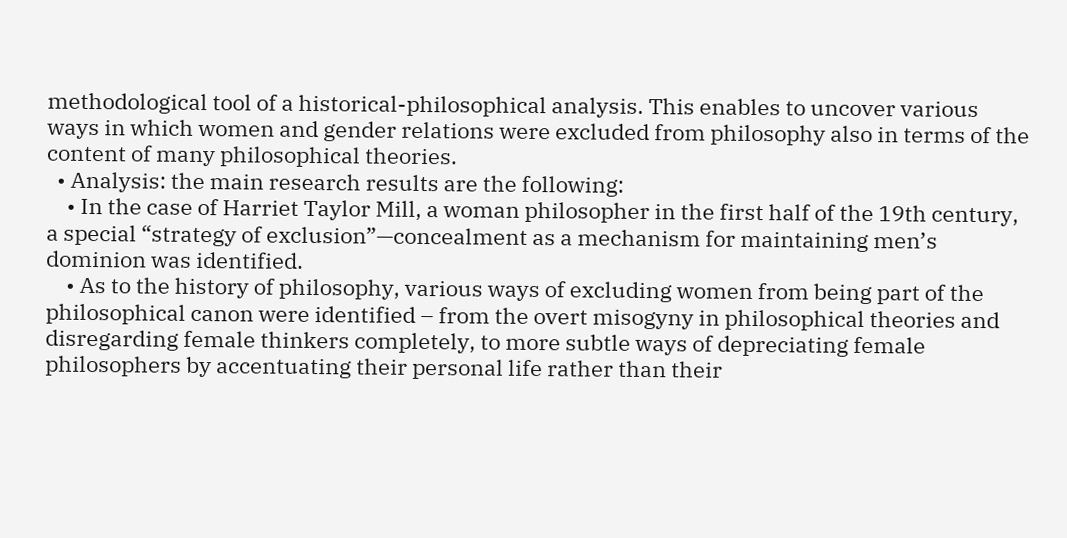methodological tool of a historical-philosophical analysis. This enables to uncover various ways in which women and gender relations were excluded from philosophy also in terms of the content of many philosophical theories.
  • Analysis: the main research results are the following:
    • In the case of Harriet Taylor Mill, a woman philosopher in the first half of the 19th century, a special “strategy of exclusion”—concealment as a mechanism for maintaining men’s dominion was identified.
    • As to the history of philosophy, various ways of excluding women from being part of the philosophical canon were identified – from the overt misogyny in philosophical theories and disregarding female thinkers completely, to more subtle ways of depreciating female philosophers by accentuating their personal life rather than their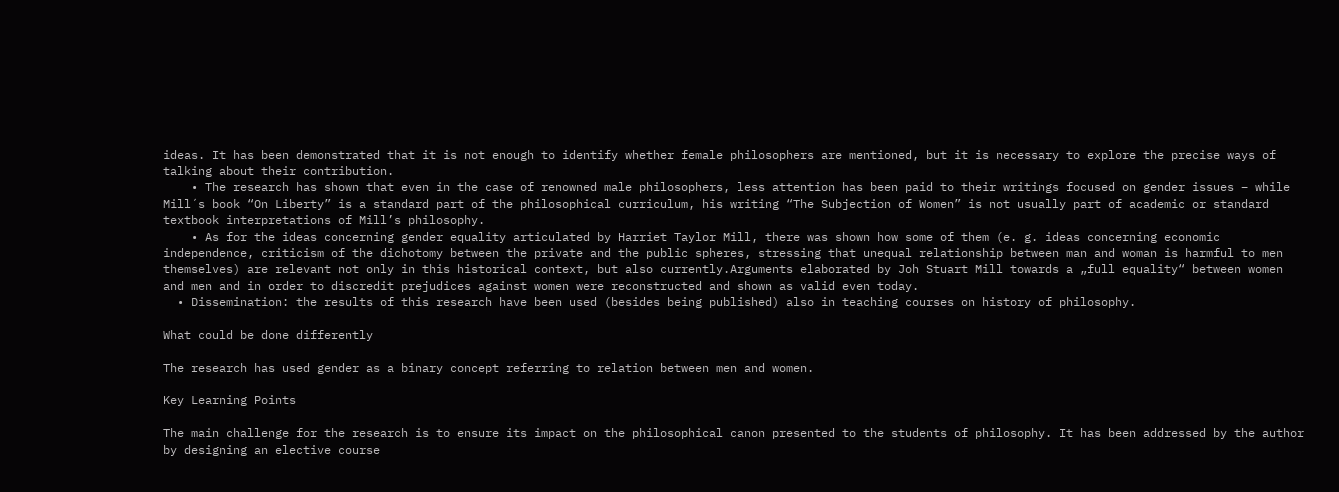ideas. It has been demonstrated that it is not enough to identify whether female philosophers are mentioned, but it is necessary to explore the precise ways of talking about their contribution.
    • The research has shown that even in the case of renowned male philosophers, less attention has been paid to their writings focused on gender issues – while Mill´s book “On Liberty” is a standard part of the philosophical curriculum, his writing “The Subjection of Women” is not usually part of academic or standard textbook interpretations of Mill’s philosophy.
    • As for the ideas concerning gender equality articulated by Harriet Taylor Mill, there was shown how some of them (e. g. ideas concerning economic independence, criticism of the dichotomy between the private and the public spheres, stressing that unequal relationship between man and woman is harmful to men themselves) are relevant not only in this historical context, but also currently.Arguments elaborated by Joh Stuart Mill towards a „full equality“ between women and men and in order to discredit prejudices against women were reconstructed and shown as valid even today.
  • Dissemination: the results of this research have been used (besides being published) also in teaching courses on history of philosophy.

What could be done differently

The research has used gender as a binary concept referring to relation between men and women.

Key Learning Points

The main challenge for the research is to ensure its impact on the philosophical canon presented to the students of philosophy. It has been addressed by the author by designing an elective course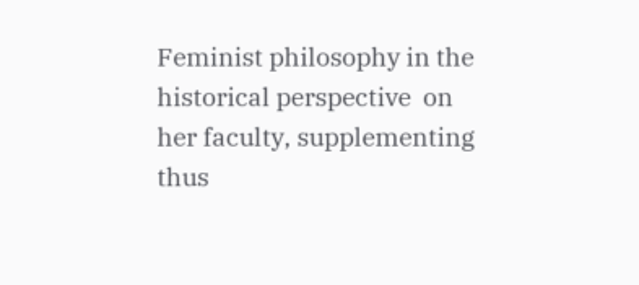Feminist philosophy in the historical perspective  on her faculty, supplementing thus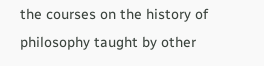the courses on the history of philosophy taught by other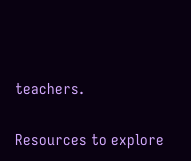teachers.

Resources to explore